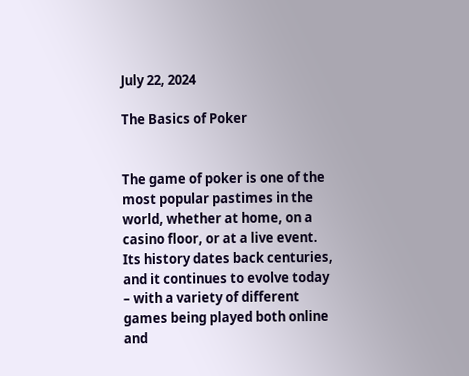July 22, 2024

The Basics of Poker


The game of poker is one of the most popular pastimes in the world, whether at home, on a casino floor, or at a live event. Its history dates back centuries, and it continues to evolve today – with a variety of different games being played both online and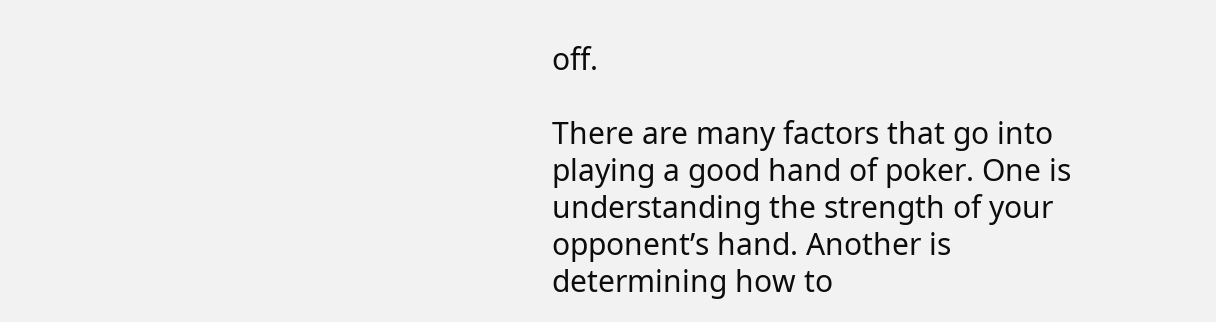off.

There are many factors that go into playing a good hand of poker. One is understanding the strength of your opponent’s hand. Another is determining how to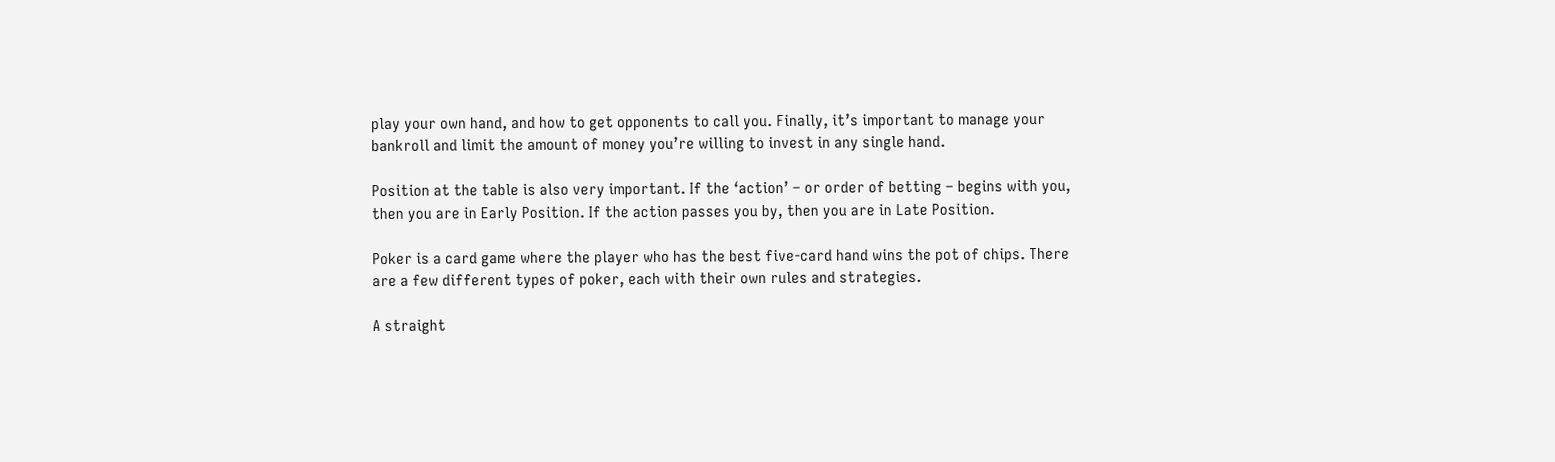play your own hand, and how to get opponents to call you. Finally, it’s important to manage your bankroll and limit the amount of money you’re willing to invest in any single hand.

Position at the table is also very important. If the ‘action’ – or order of betting – begins with you, then you are in Early Position. If the action passes you by, then you are in Late Position.

Poker is a card game where the player who has the best five-card hand wins the pot of chips. There are a few different types of poker, each with their own rules and strategies.

A straight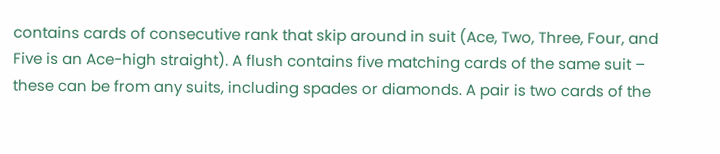contains cards of consecutive rank that skip around in suit (Ace, Two, Three, Four, and Five is an Ace-high straight). A flush contains five matching cards of the same suit – these can be from any suits, including spades or diamonds. A pair is two cards of the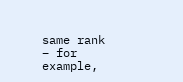same rank – for example,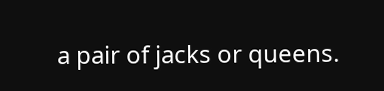a pair of jacks or queens.